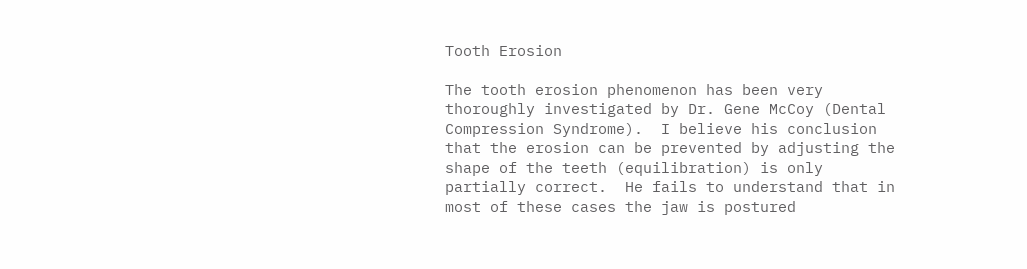Tooth Erosion

The tooth erosion phenomenon has been very thoroughly investigated by Dr. Gene McCoy (Dental Compression Syndrome).  I believe his conclusion that the erosion can be prevented by adjusting the shape of the teeth (equilibration) is only partially correct.  He fails to understand that in most of these cases the jaw is postured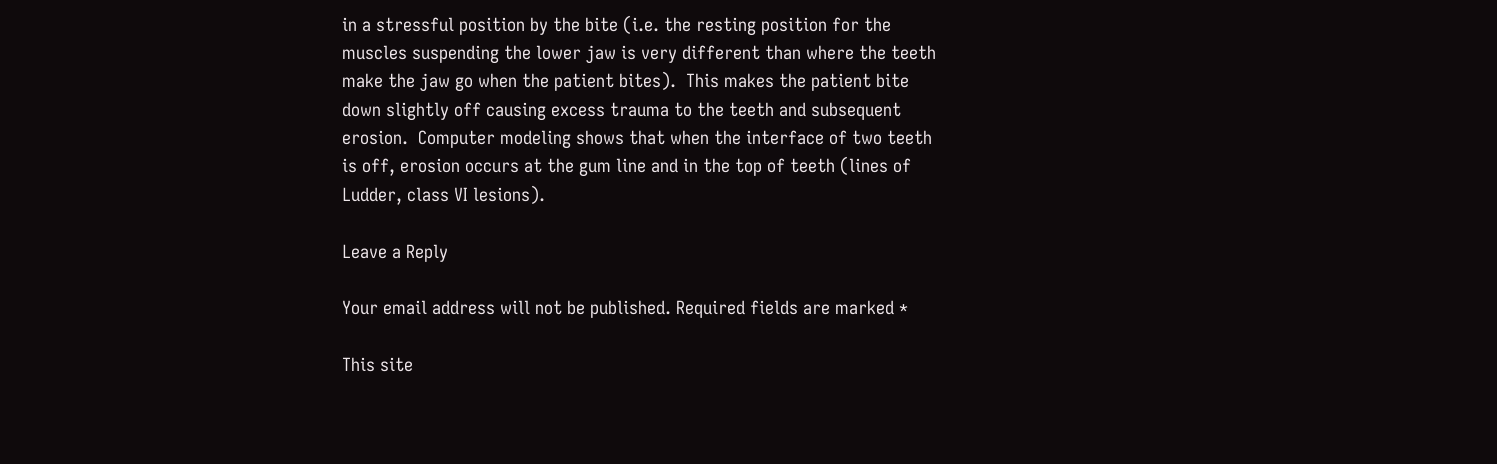in a stressful position by the bite (i.e. the resting position for the muscles suspending the lower jaw is very different than where the teeth make the jaw go when the patient bites).  This makes the patient bite down slightly off causing excess trauma to the teeth and subsequent erosion.  Computer modeling shows that when the interface of two teeth is off, erosion occurs at the gum line and in the top of teeth (lines of Ludder, class VI lesions).

Leave a Reply

Your email address will not be published. Required fields are marked *

This site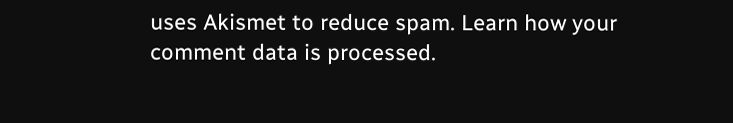uses Akismet to reduce spam. Learn how your comment data is processed.